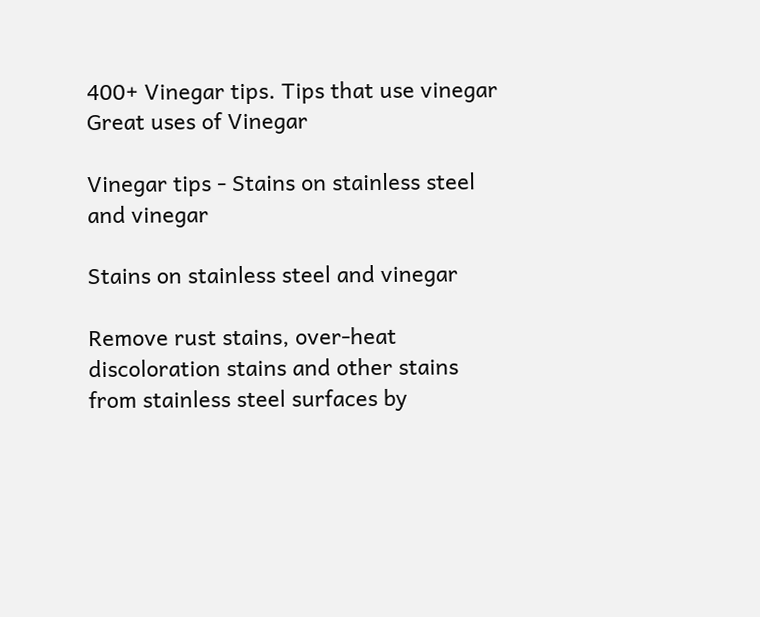400+ Vinegar tips. Tips that use vinegar Great uses of Vinegar

Vinegar tips - Stains on stainless steel and vinegar

Stains on stainless steel and vinegar

Remove rust stains, over-heat discoloration stains and other stains from stainless steel surfaces by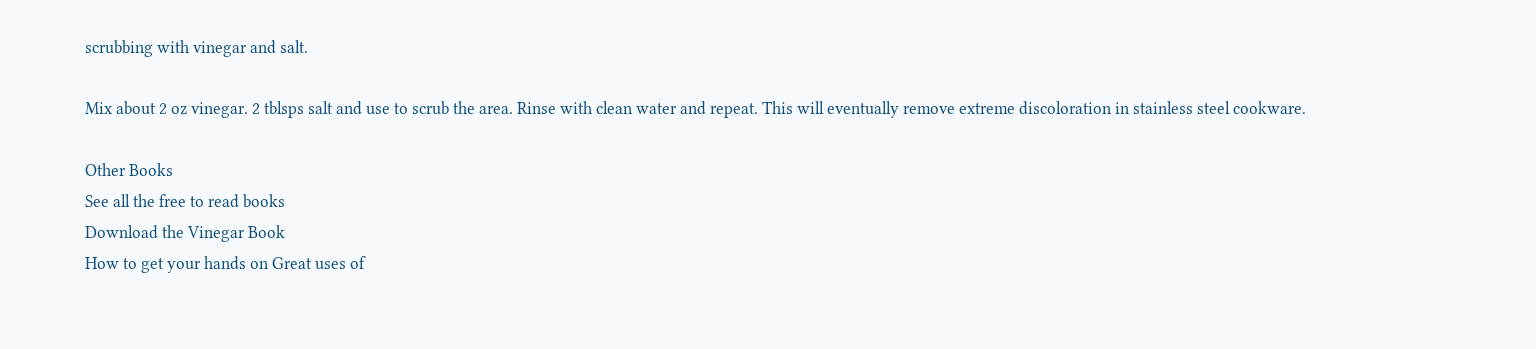scrubbing with vinegar and salt.

Mix about 2 oz vinegar. 2 tblsps salt and use to scrub the area. Rinse with clean water and repeat. This will eventually remove extreme discoloration in stainless steel cookware.

Other Books
See all the free to read books
Download the Vinegar Book
How to get your hands on Great uses of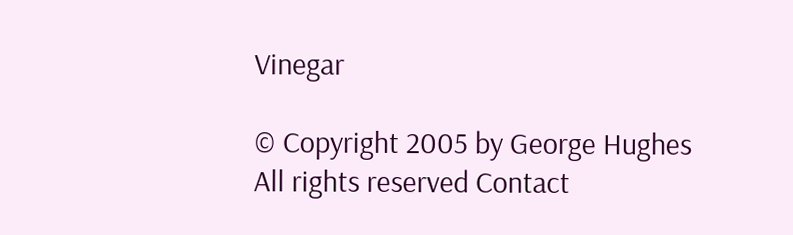Vinegar

© Copyright 2005 by George Hughes All rights reserved Contact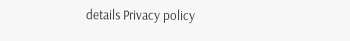details Privacy policy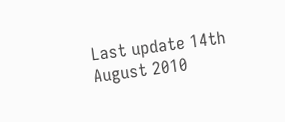Last update 14th August 2010